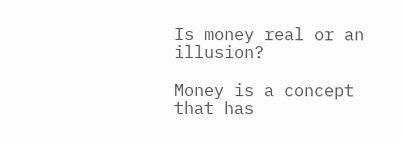Is money real or an illusion?

Money is a concept that has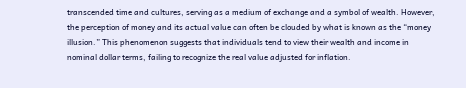transcended time and cultures, serving as a medium of exchange and a symbol of wealth. However, the perception of money and its actual value can often be clouded by what is known as the “money illusion.” This phenomenon suggests that individuals tend to view their wealth and income in nominal dollar terms, failing to recognize the real value adjusted for inflation.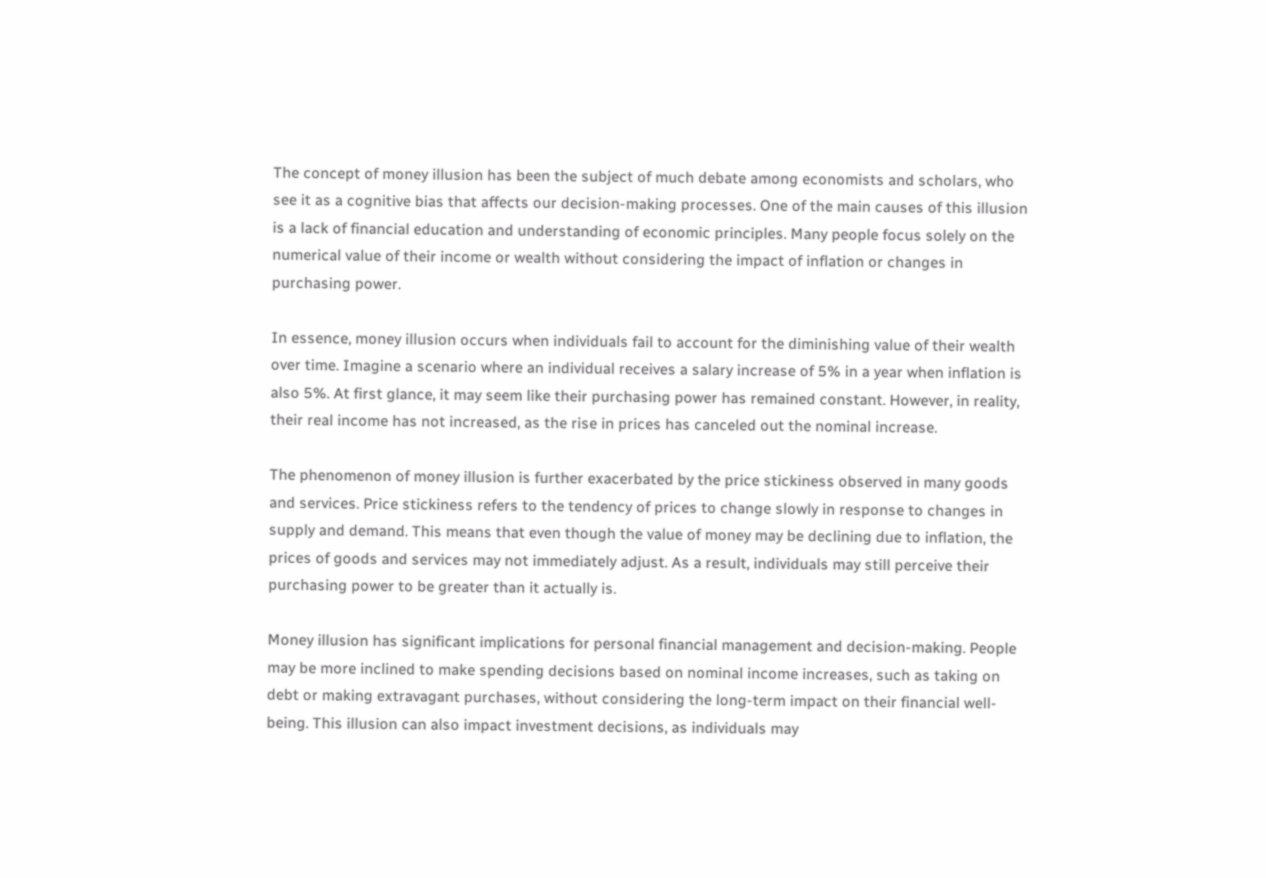The concept of money illusion has been the subject of much debate among economists and scholars, who see it as a cognitive bias that affects our decision-making processes. One of the main causes of this illusion is a lack of financial education and understanding of economic principles. Many people focus solely on the numerical value of their income or wealth without considering the impact of inflation or changes in purchasing power.

In essence, money illusion occurs when individuals fail to account for the diminishing value of their wealth over time. Imagine a scenario where an individual receives a salary increase of 5% in a year when inflation is also 5%. At first glance, it may seem like their purchasing power has remained constant. However, in reality, their real income has not increased, as the rise in prices has canceled out the nominal increase.

The phenomenon of money illusion is further exacerbated by the price stickiness observed in many goods and services. Price stickiness refers to the tendency of prices to change slowly in response to changes in supply and demand. This means that even though the value of money may be declining due to inflation, the prices of goods and services may not immediately adjust. As a result, individuals may still perceive their purchasing power to be greater than it actually is.

Money illusion has significant implications for personal financial management and decision-making. People may be more inclined to make spending decisions based on nominal income increases, such as taking on debt or making extravagant purchases, without considering the long-term impact on their financial well-being. This illusion can also impact investment decisions, as individuals may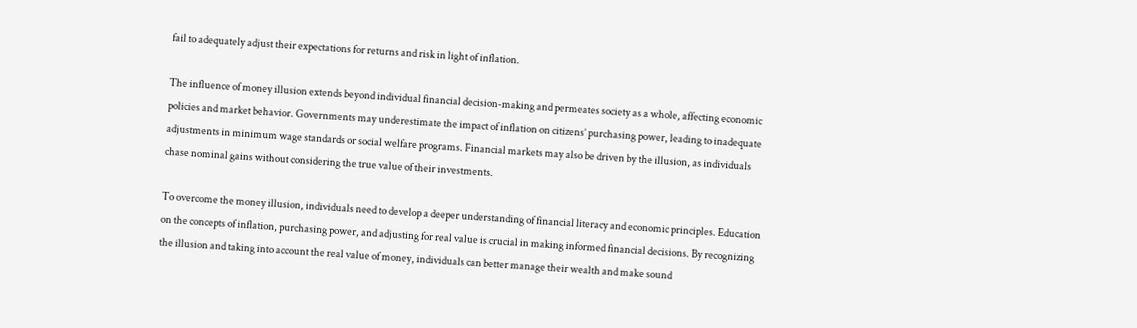fail to adequately adjust their expectations for returns and risk in light of inflation.

The influence of money illusion extends beyond individual financial decision-making and permeates society as a whole, affecting economic policies and market behavior. Governments may underestimate the impact of inflation on citizens’ purchasing power, leading to inadequate adjustments in minimum wage standards or social welfare programs. Financial markets may also be driven by the illusion, as individuals chase nominal gains without considering the true value of their investments.

To overcome the money illusion, individuals need to develop a deeper understanding of financial literacy and economic principles. Education on the concepts of inflation, purchasing power, and adjusting for real value is crucial in making informed financial decisions. By recognizing the illusion and taking into account the real value of money, individuals can better manage their wealth and make sound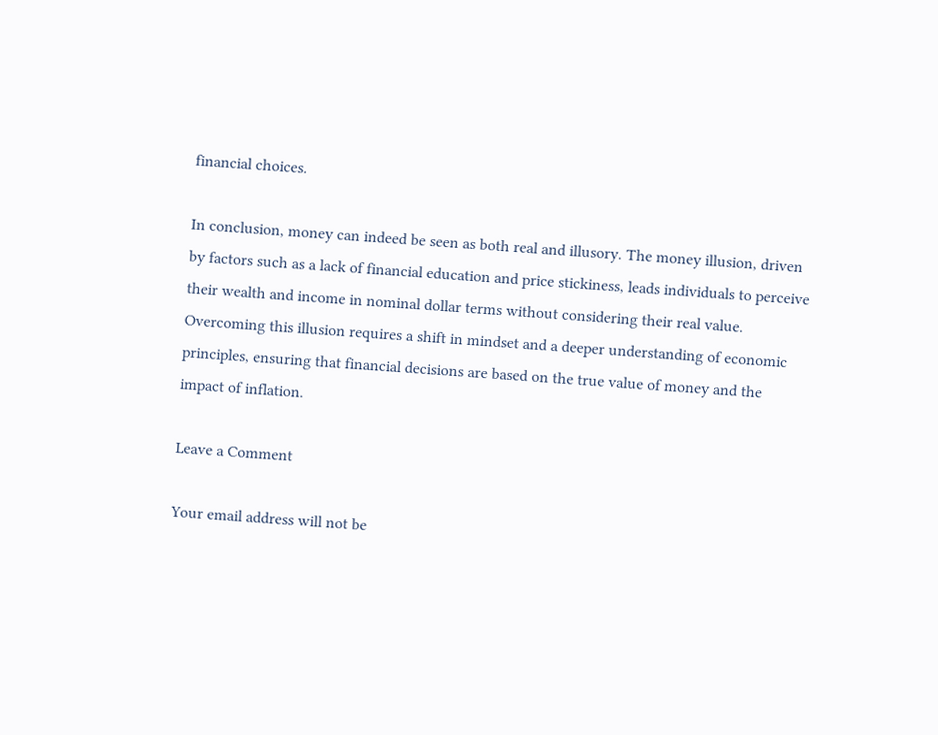financial choices.

In conclusion, money can indeed be seen as both real and illusory. The money illusion, driven by factors such as a lack of financial education and price stickiness, leads individuals to perceive their wealth and income in nominal dollar terms without considering their real value. Overcoming this illusion requires a shift in mindset and a deeper understanding of economic principles, ensuring that financial decisions are based on the true value of money and the impact of inflation.

Leave a Comment

Your email address will not be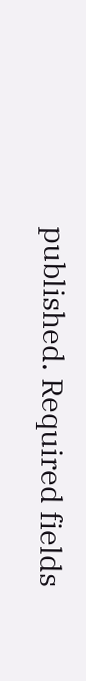published. Required fields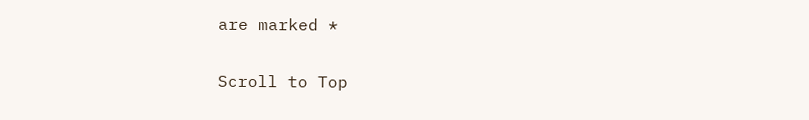are marked *

Scroll to Top